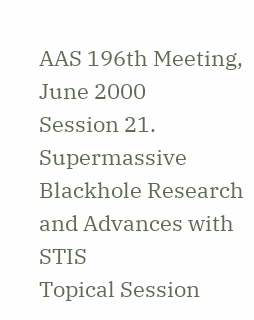AAS 196th Meeting, June 2000
Session 21. Supermassive Blackhole Research and Advances with STIS
Topical Session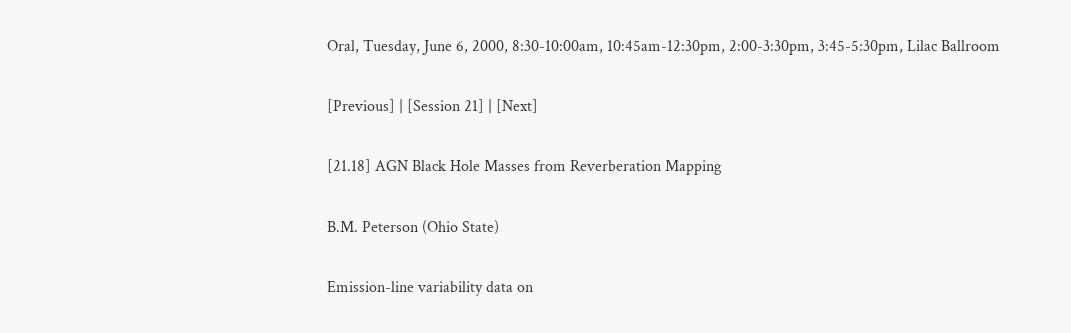Oral, Tuesday, June 6, 2000, 8:30-10:00am, 10:45am-12:30pm, 2:00-3:30pm, 3:45-5:30pm, Lilac Ballroom

[Previous] | [Session 21] | [Next]

[21.18] AGN Black Hole Masses from Reverberation Mapping

B.M. Peterson (Ohio State)

Emission-line variability data on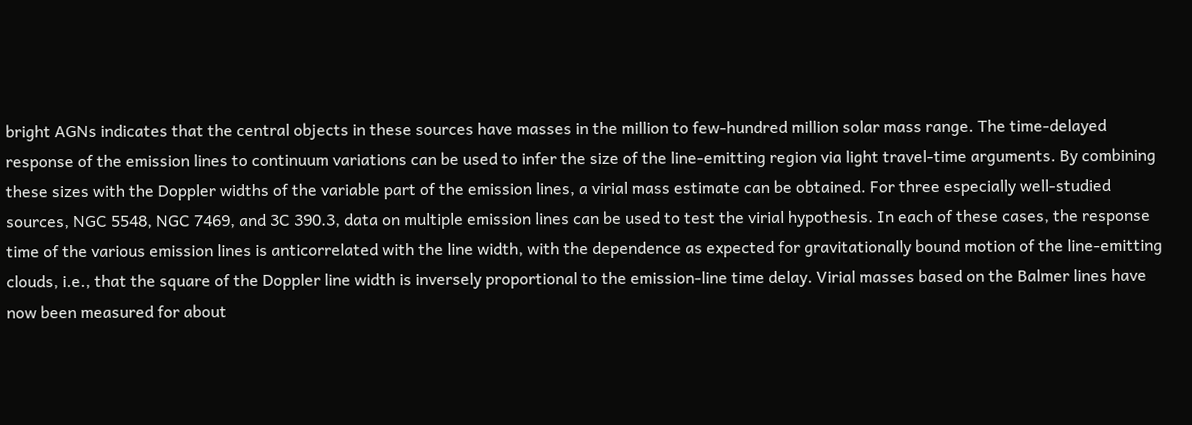bright AGNs indicates that the central objects in these sources have masses in the million to few-hundred million solar mass range. The time-delayed response of the emission lines to continuum variations can be used to infer the size of the line-emitting region via light travel-time arguments. By combining these sizes with the Doppler widths of the variable part of the emission lines, a virial mass estimate can be obtained. For three especially well-studied sources, NGC 5548, NGC 7469, and 3C 390.3, data on multiple emission lines can be used to test the virial hypothesis. In each of these cases, the response time of the various emission lines is anticorrelated with the line width, with the dependence as expected for gravitationally bound motion of the line-emitting clouds, i.e., that the square of the Doppler line width is inversely proportional to the emission-line time delay. Virial masses based on the Balmer lines have now been measured for about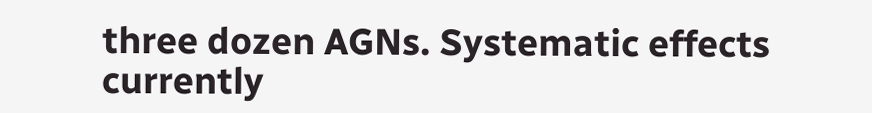three dozen AGNs. Systematic effects currently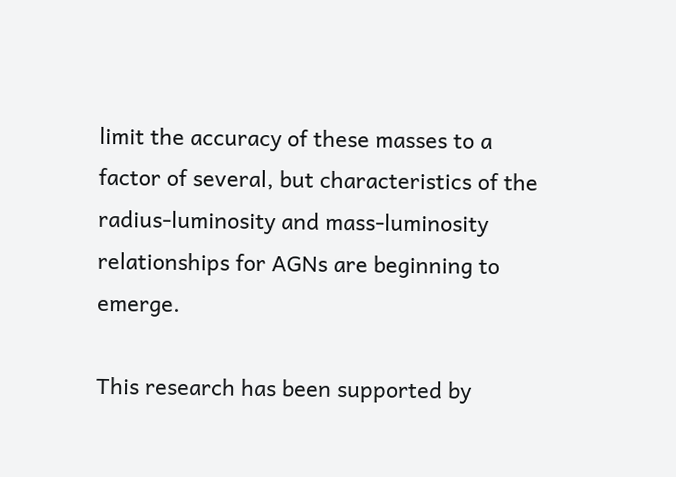limit the accuracy of these masses to a factor of several, but characteristics of the radius-luminosity and mass-luminosity relationships for AGNs are beginning to emerge.

This research has been supported by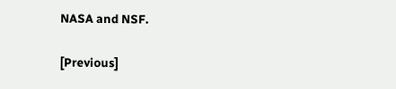NASA and NSF.

[Previous]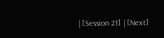| [Session 21] | [Next]